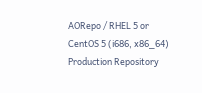AORepo / RHEL 5 or CentOS 5 (i686, x86_64) Production Repository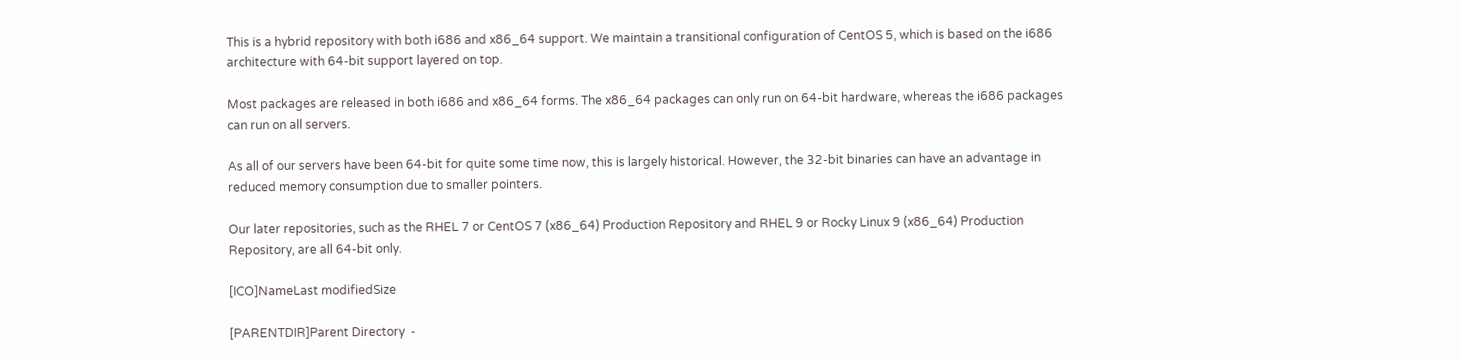This is a hybrid repository with both i686 and x86_64 support. We maintain a transitional configuration of CentOS 5, which is based on the i686 architecture with 64-bit support layered on top.

Most packages are released in both i686 and x86_64 forms. The x86_64 packages can only run on 64-bit hardware, whereas the i686 packages can run on all servers.

As all of our servers have been 64-bit for quite some time now, this is largely historical. However, the 32-bit binaries can have an advantage in reduced memory consumption due to smaller pointers.

Our later repositories, such as the RHEL 7 or CentOS 7 (x86_64) Production Repository and RHEL 9 or Rocky Linux 9 (x86_64) Production Repository, are all 64-bit only.

[ICO]NameLast modifiedSize

[PARENTDIR]Parent Directory  -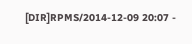[DIR]RPMS/2014-12-09 20:07 -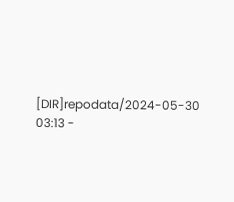[DIR]repodata/2024-05-30 03:13 -